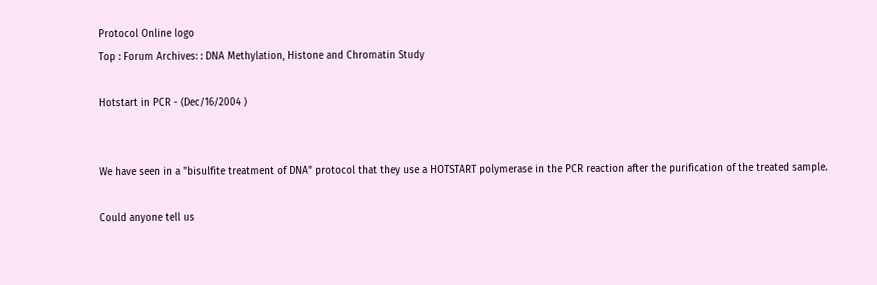Protocol Online logo
Top : Forum Archives: : DNA Methylation, Histone and Chromatin Study

Hotstart in PCR - (Dec/16/2004 )


We have seen in a "bisulfite treatment of DNA" protocol that they use a HOTSTART polymerase in the PCR reaction after the purification of the treated sample.

Could anyone tell us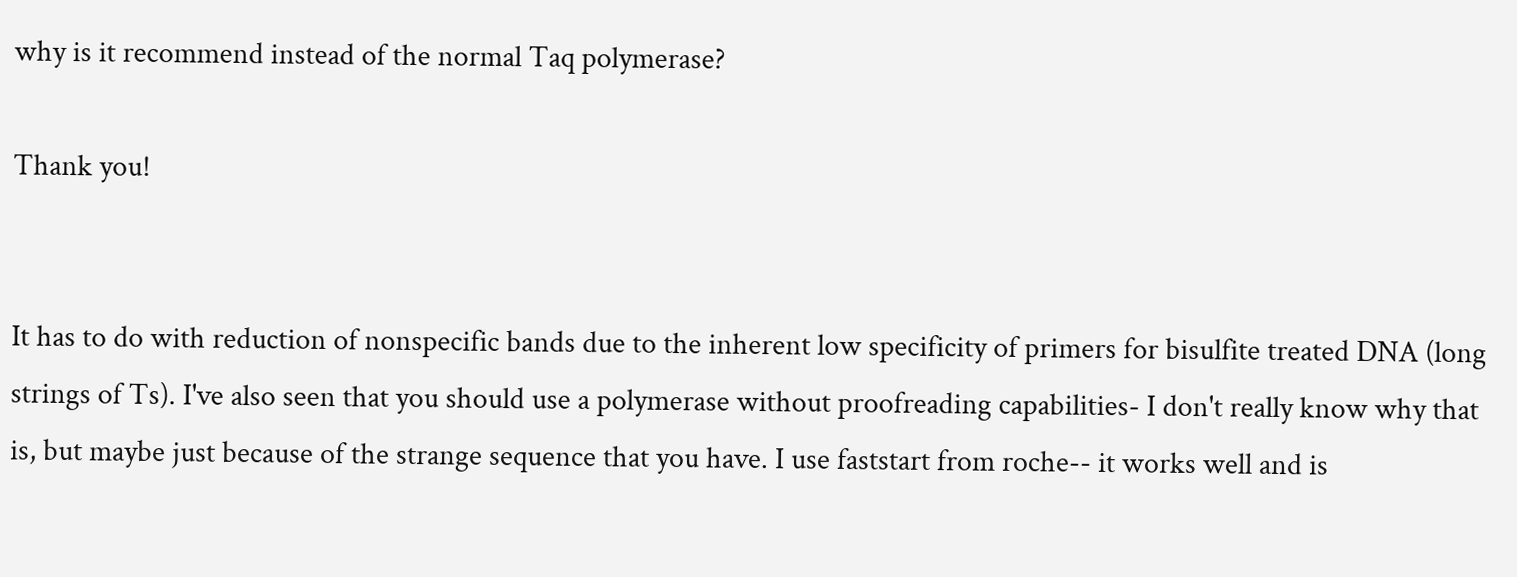why is it recommend instead of the normal Taq polymerase?

Thank you!


It has to do with reduction of nonspecific bands due to the inherent low specificity of primers for bisulfite treated DNA (long strings of Ts). I've also seen that you should use a polymerase without proofreading capabilities- I don't really know why that is, but maybe just because of the strange sequence that you have. I use faststart from roche-- it works well and is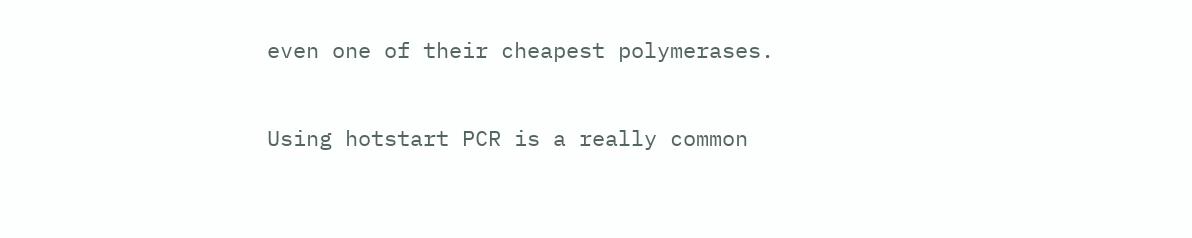even one of their cheapest polymerases.

Using hotstart PCR is a really common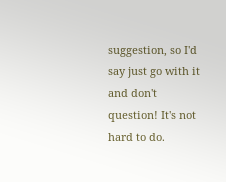suggestion, so I'd say just go with it and don't question! It's not hard to do.